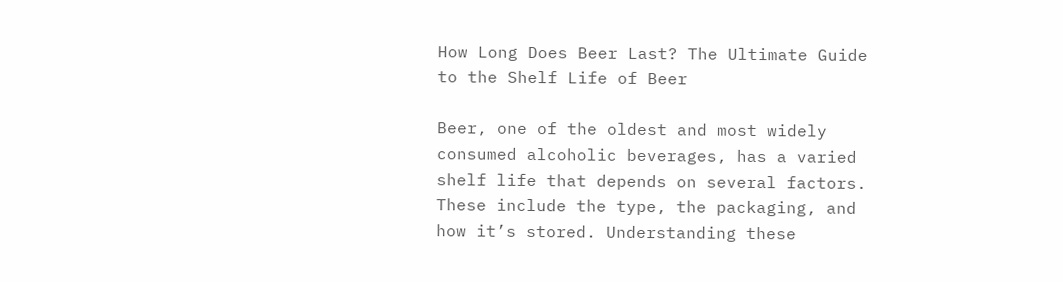How Long Does Beer Last? The Ultimate Guide to the Shelf Life of Beer

Beer, one of the oldest and most widely consumed alcoholic beverages, has a varied shelf life that depends on several factors. These include the type, the packaging, and how it’s stored. Understanding these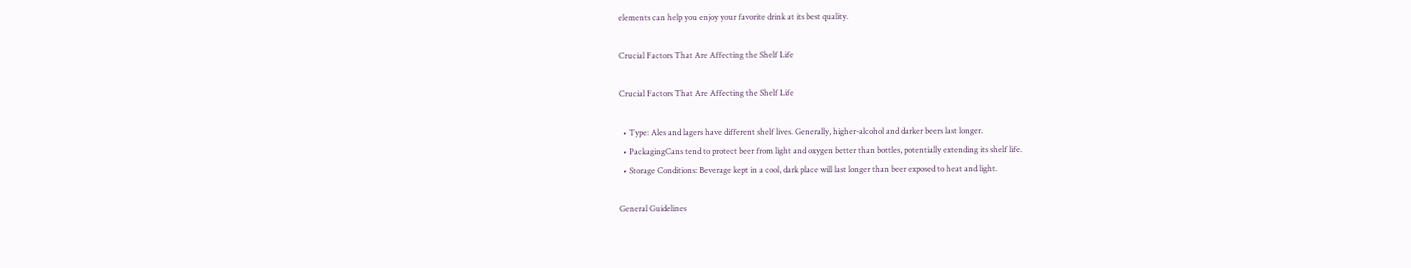elements can help you enjoy your favorite drink at its best quality.

Crucial Factors That Are Affecting the Shelf Life

Crucial Factors That Are Affecting the Shelf Life

  • Type: Ales and lagers have different shelf lives. Generally, higher-alcohol and darker beers last longer.
  • PackagingCans tend to protect beer from light and oxygen better than bottles, potentially extending its shelf life.
  • Storage Conditions: Beverage kept in a cool, dark place will last longer than beer exposed to heat and light.

General Guidelines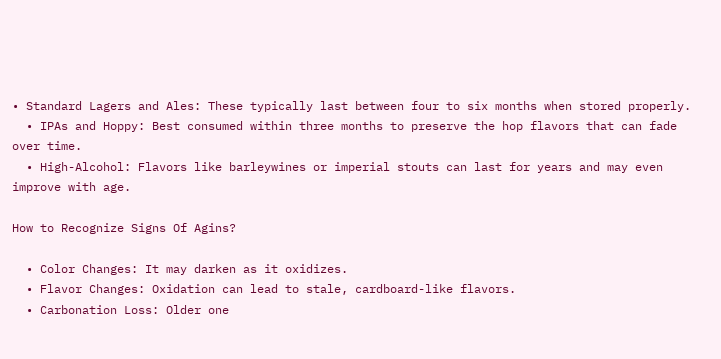• Standard Lagers and Ales: These typically last between four to six months when stored properly.
  • IPAs and Hoppy: Best consumed within three months to preserve the hop flavors that can fade over time.
  • High-Alcohol: Flavors like barleywines or imperial stouts can last for years and may even improve with age.

How to Recognize Signs Of Agins?

  • Color Changes: It may darken as it oxidizes.
  • Flavor Changes: Oxidation can lead to stale, cardboard-like flavors.
  • Carbonation Loss: Older one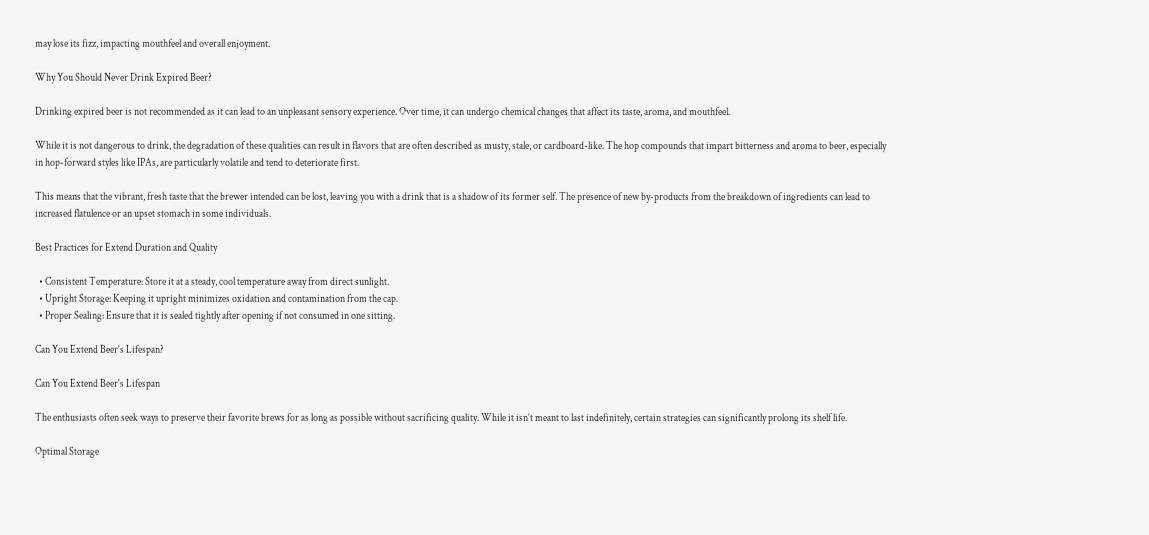may lose its fizz, impacting mouthfeel and overall enjoyment.

Why You Should Never Drink Expired Beer?

Drinking expired beer is not recommended as it can lead to an unpleasant sensory experience. Over time, it can undergo chemical changes that affect its taste, aroma, and mouthfeel.

While it is not dangerous to drink, the degradation of these qualities can result in flavors that are often described as musty, stale, or cardboard-like. The hop compounds that impart bitterness and aroma to beer, especially in hop-forward styles like IPAs, are particularly volatile and tend to deteriorate first.

This means that the vibrant, fresh taste that the brewer intended can be lost, leaving you with a drink that is a shadow of its former self. The presence of new by-products from the breakdown of ingredients can lead to increased flatulence or an upset stomach in some individuals.

Best Practices for Extend Duration and Quality

  • Consistent Temperature: Store it at a steady, cool temperature away from direct sunlight.
  • Upright Storage: Keeping it upright minimizes oxidation and contamination from the cap.
  • Proper Sealing: Ensure that it is sealed tightly after opening if not consumed in one sitting.

Can You Extend Beer’s Lifespan?

Can You Extend Beer's Lifespan

The enthusiasts often seek ways to preserve their favorite brews for as long as possible without sacrificing quality. While it isn’t meant to last indefinitely, certain strategies can significantly prolong its shelf life.

Optimal Storage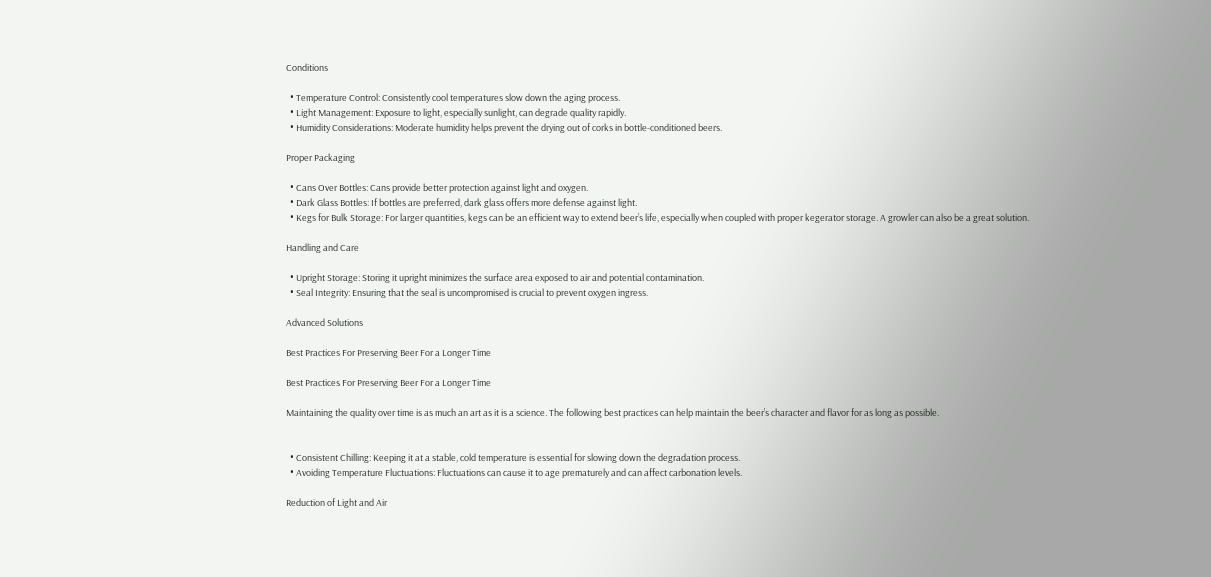Conditions

  • Temperature Control: Consistently cool temperatures slow down the aging process.
  • Light Management: Exposure to light, especially sunlight, can degrade quality rapidly.
  • Humidity Considerations: Moderate humidity helps prevent the drying out of corks in bottle-conditioned beers.

Proper Packaging

  • Cans Over Bottles: Cans provide better protection against light and oxygen.
  • Dark Glass Bottles: If bottles are preferred, dark glass offers more defense against light.
  • Kegs for Bulk Storage: For larger quantities, kegs can be an efficient way to extend beer’s life, especially when coupled with proper kegerator storage. A growler can also be a great solution.

Handling and Care

  • Upright Storage: Storing it upright minimizes the surface area exposed to air and potential contamination.
  • Seal Integrity: Ensuring that the seal is uncompromised is crucial to prevent oxygen ingress.

Advanced Solutions

Best Practices For Preserving Beer For a Longer Time

Best Practices For Preserving Beer For a Longer Time

Maintaining the quality over time is as much an art as it is a science. The following best practices can help maintain the beer’s character and flavor for as long as possible.


  • Consistent Chilling: Keeping it at a stable, cold temperature is essential for slowing down the degradation process.
  • Avoiding Temperature Fluctuations: Fluctuations can cause it to age prematurely and can affect carbonation levels.

Reduction of Light and Air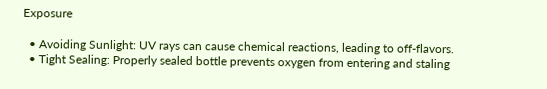Exposure

  • Avoiding Sunlight: UV rays can cause chemical reactions, leading to off-flavors.
  • Tight Sealing: Properly sealed bottle prevents oxygen from entering and staling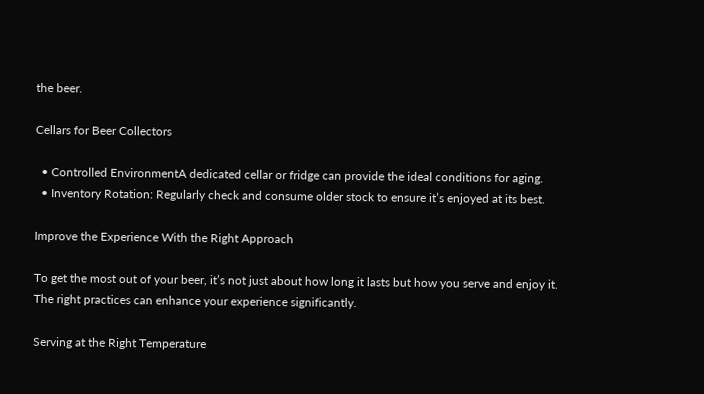the beer.

Cellars for Beer Collectors

  • Controlled EnvironmentA dedicated cellar or fridge can provide the ideal conditions for aging.
  • Inventory Rotation: Regularly check and consume older stock to ensure it’s enjoyed at its best.

Improve the Experience With the Right Approach

To get the most out of your beer, it’s not just about how long it lasts but how you serve and enjoy it. The right practices can enhance your experience significantly.

Serving at the Right Temperature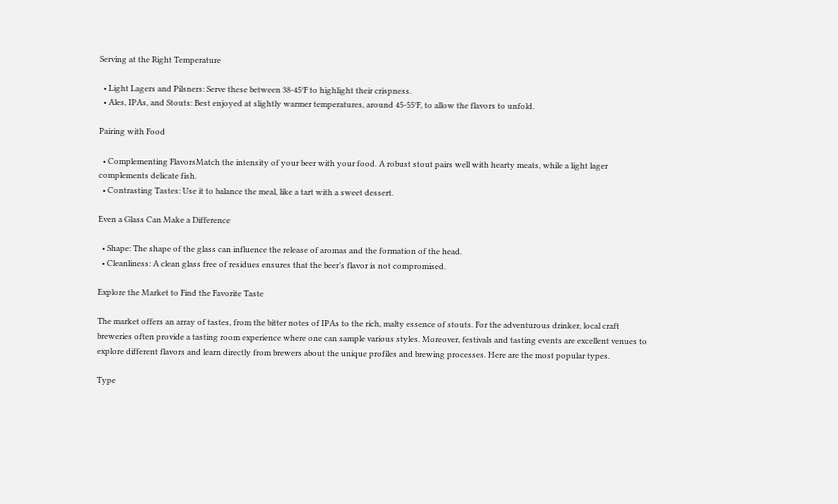Serving at the Right Temperature

  • Light Lagers and Pilsners: Serve these between 38-45°F to highlight their crispness.
  • Ales, IPAs, and Stouts: Best enjoyed at slightly warmer temperatures, around 45-55°F, to allow the flavors to unfold.

Pairing with Food

  • Complementing FlavorsMatch the intensity of your beer with your food. A robust stout pairs well with hearty meats, while a light lager complements delicate fish.
  • Contrasting Tastes: Use it to balance the meal, like a tart with a sweet dessert.

Even a Glass Can Make a Difference

  • Shape: The shape of the glass can influence the release of aromas and the formation of the head.
  • Cleanliness: A clean glass free of residues ensures that the beer’s flavor is not compromised.

Explore the Market to Find the Favorite Taste

The market offers an array of tastes, from the bitter notes of IPAs to the rich, malty essence of stouts. For the adventurous drinker, local craft breweries often provide a tasting room experience where one can sample various styles. Moreover, festivals and tasting events are excellent venues to explore different flavors and learn directly from brewers about the unique profiles and brewing processes. Here are the most popular types.

Type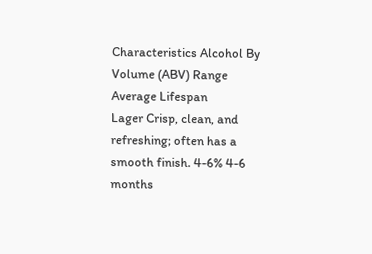Characteristics Alcohol By Volume (ABV) Range Average Lifespan
Lager Crisp, clean, and refreshing; often has a smooth finish. 4-6% 4-6 months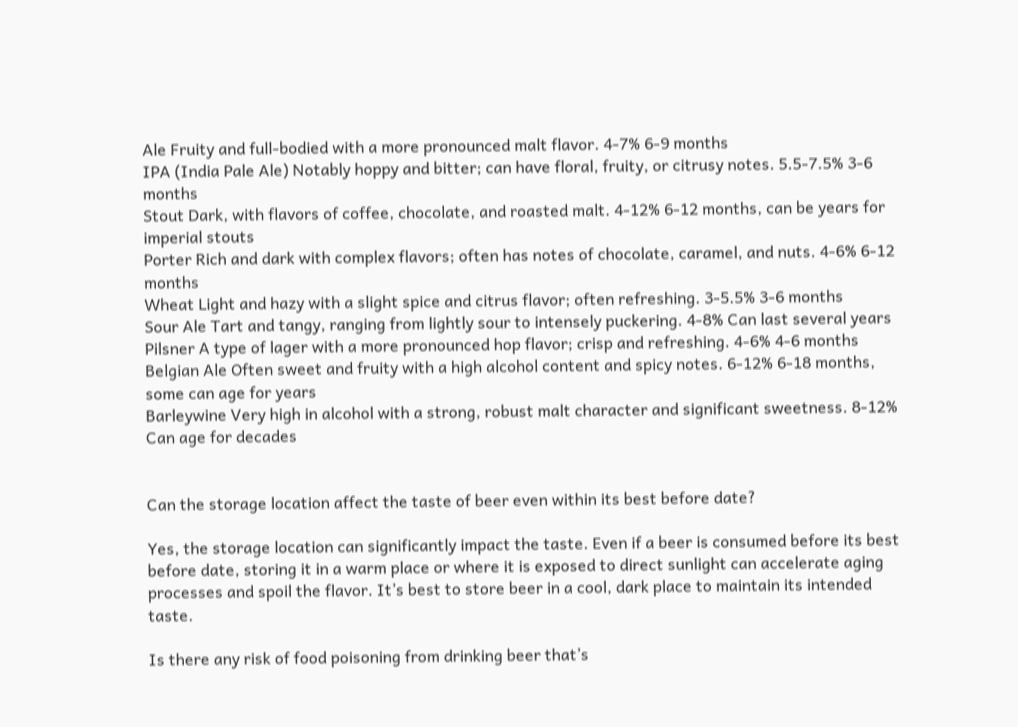Ale Fruity and full-bodied with a more pronounced malt flavor. 4-7% 6-9 months
IPA (India Pale Ale) Notably hoppy and bitter; can have floral, fruity, or citrusy notes. 5.5-7.5% 3-6 months
Stout Dark, with flavors of coffee, chocolate, and roasted malt. 4-12% 6-12 months, can be years for imperial stouts
Porter Rich and dark with complex flavors; often has notes of chocolate, caramel, and nuts. 4-6% 6-12 months
Wheat Light and hazy with a slight spice and citrus flavor; often refreshing. 3-5.5% 3-6 months
Sour Ale Tart and tangy, ranging from lightly sour to intensely puckering. 4-8% Can last several years
Pilsner A type of lager with a more pronounced hop flavor; crisp and refreshing. 4-6% 4-6 months
Belgian Ale Often sweet and fruity with a high alcohol content and spicy notes. 6-12% 6-18 months, some can age for years
Barleywine Very high in alcohol with a strong, robust malt character and significant sweetness. 8-12% Can age for decades


Can the storage location affect the taste of beer even within its best before date?

Yes, the storage location can significantly impact the taste. Even if a beer is consumed before its best before date, storing it in a warm place or where it is exposed to direct sunlight can accelerate aging processes and spoil the flavor. It’s best to store beer in a cool, dark place to maintain its intended taste.

Is there any risk of food poisoning from drinking beer that’s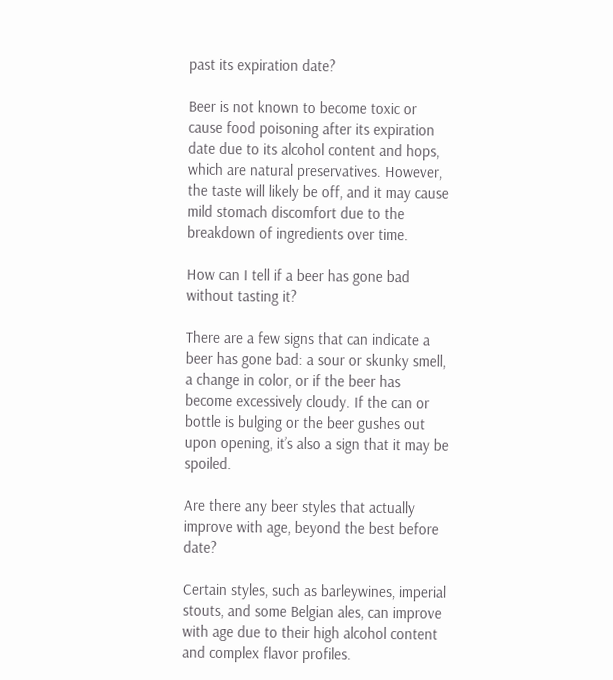past its expiration date?

Beer is not known to become toxic or cause food poisoning after its expiration date due to its alcohol content and hops, which are natural preservatives. However, the taste will likely be off, and it may cause mild stomach discomfort due to the breakdown of ingredients over time.

How can I tell if a beer has gone bad without tasting it?

There are a few signs that can indicate a beer has gone bad: a sour or skunky smell, a change in color, or if the beer has become excessively cloudy. If the can or bottle is bulging or the beer gushes out upon opening, it’s also a sign that it may be spoiled.

Are there any beer styles that actually improve with age, beyond the best before date?

Certain styles, such as barleywines, imperial stouts, and some Belgian ales, can improve with age due to their high alcohol content and complex flavor profiles.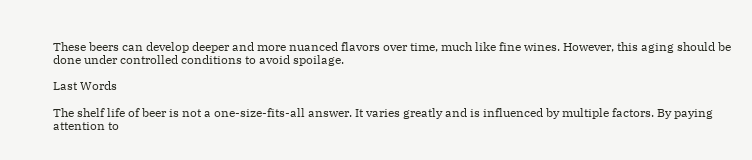These beers can develop deeper and more nuanced flavors over time, much like fine wines. However, this aging should be done under controlled conditions to avoid spoilage.

Last Words

The shelf life of beer is not a one-size-fits-all answer. It varies greatly and is influenced by multiple factors. By paying attention to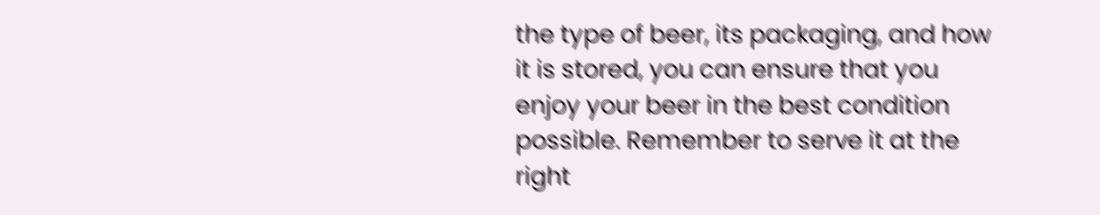the type of beer, its packaging, and how it is stored, you can ensure that you enjoy your beer in the best condition possible. Remember to serve it at the right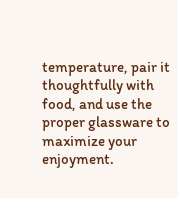temperature, pair it thoughtfully with food, and use the proper glassware to maximize your enjoyment.